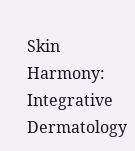Skin Harmony: Integrative Dermatology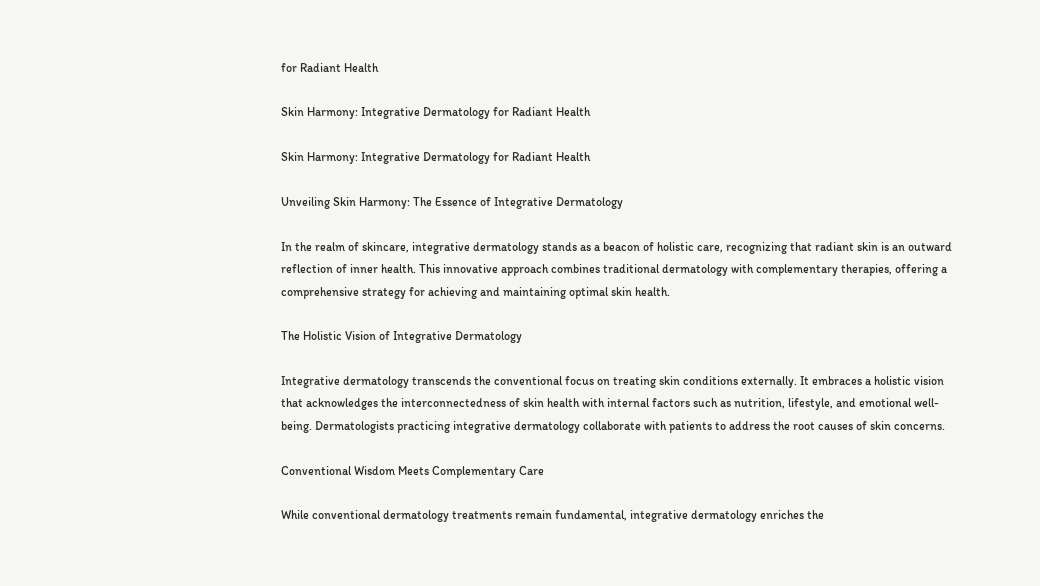for Radiant Health

Skin Harmony: Integrative Dermatology for Radiant Health

Skin Harmony: Integrative Dermatology for Radiant Health

Unveiling Skin Harmony: The Essence of Integrative Dermatology

In the realm of skincare, integrative dermatology stands as a beacon of holistic care, recognizing that radiant skin is an outward reflection of inner health. This innovative approach combines traditional dermatology with complementary therapies, offering a comprehensive strategy for achieving and maintaining optimal skin health.

The Holistic Vision of Integrative Dermatology

Integrative dermatology transcends the conventional focus on treating skin conditions externally. It embraces a holistic vision that acknowledges the interconnectedness of skin health with internal factors such as nutrition, lifestyle, and emotional well-being. Dermatologists practicing integrative dermatology collaborate with patients to address the root causes of skin concerns.

Conventional Wisdom Meets Complementary Care

While conventional dermatology treatments remain fundamental, integrative dermatology enriches the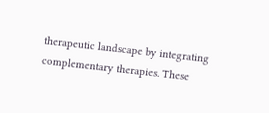therapeutic landscape by integrating complementary therapies. These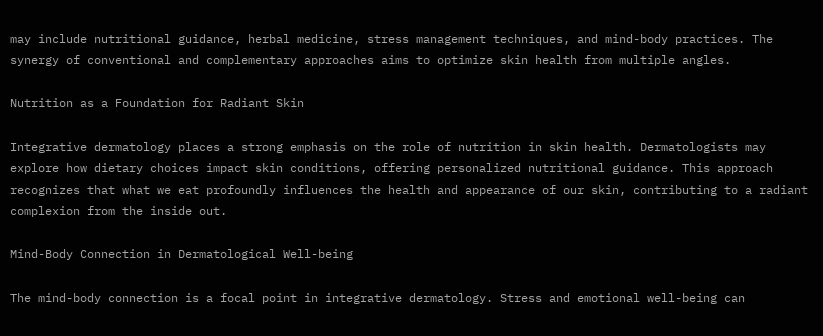may include nutritional guidance, herbal medicine, stress management techniques, and mind-body practices. The synergy of conventional and complementary approaches aims to optimize skin health from multiple angles.

Nutrition as a Foundation for Radiant Skin

Integrative dermatology places a strong emphasis on the role of nutrition in skin health. Dermatologists may explore how dietary choices impact skin conditions, offering personalized nutritional guidance. This approach recognizes that what we eat profoundly influences the health and appearance of our skin, contributing to a radiant complexion from the inside out.

Mind-Body Connection in Dermatological Well-being

The mind-body connection is a focal point in integrative dermatology. Stress and emotional well-being can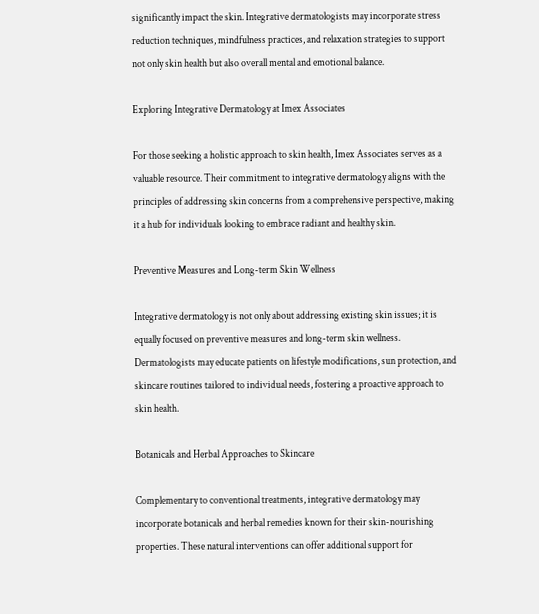significantly impact the skin. Integrative dermatologists may incorporate stress reduction techniques, mindfulness practices, and relaxation strategies to support not only skin health but also overall mental and emotional balance.

Exploring Integrative Dermatology at Imex Associates

For those seeking a holistic approach to skin health, Imex Associates serves as a valuable resource. Their commitment to integrative dermatology aligns with the principles of addressing skin concerns from a comprehensive perspective, making it a hub for individuals looking to embrace radiant and healthy skin.

Preventive Measures and Long-term Skin Wellness

Integrative dermatology is not only about addressing existing skin issues; it is equally focused on preventive measures and long-term skin wellness. Dermatologists may educate patients on lifestyle modifications, sun protection, and skincare routines tailored to individual needs, fostering a proactive approach to skin health.

Botanicals and Herbal Approaches to Skincare

Complementary to conventional treatments, integrative dermatology may incorporate botanicals and herbal remedies known for their skin-nourishing properties. These natural interventions can offer additional support for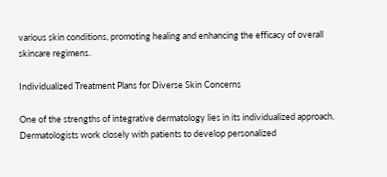various skin conditions, promoting healing and enhancing the efficacy of overall skincare regimens.

Individualized Treatment Plans for Diverse Skin Concerns

One of the strengths of integrative dermatology lies in its individualized approach. Dermatologists work closely with patients to develop personalized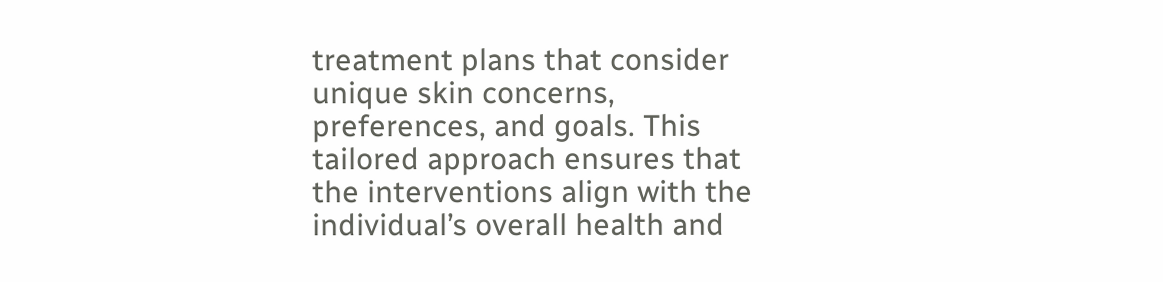treatment plans that consider unique skin concerns, preferences, and goals. This tailored approach ensures that the interventions align with the individual’s overall health and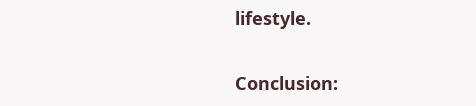lifestyle.

Conclusion: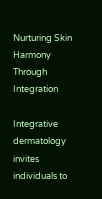Nurturing Skin Harmony Through Integration

Integrative dermatology invites individuals to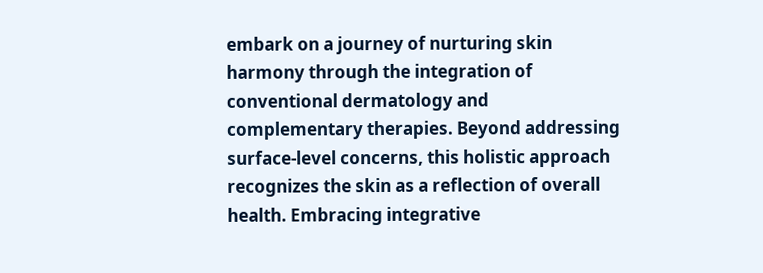embark on a journey of nurturing skin harmony through the integration of conventional dermatology and complementary therapies. Beyond addressing surface-level concerns, this holistic approach recognizes the skin as a reflection of overall health. Embracing integrative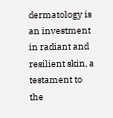dermatology is an investment in radiant and resilient skin, a testament to the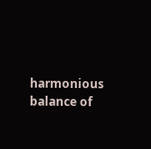harmonious balance of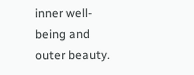inner well-being and outer beauty.